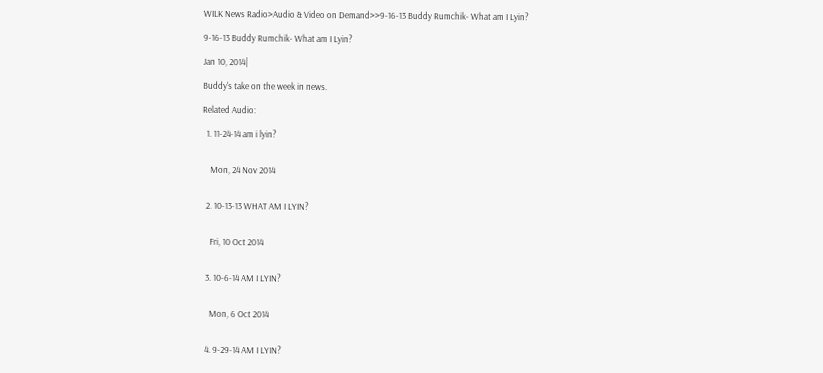WILK News Radio>Audio & Video on Demand>>9-16-13 Buddy Rumchik- What am I Lyin?

9-16-13 Buddy Rumchik- What am I Lyin?

Jan 10, 2014|

Buddy's take on the week in news.

Related Audio:

  1. 11-24-14 am i lyin?


    Mon, 24 Nov 2014


  2. 10-13-13 WHAT AM I LYIN?


    Fri, 10 Oct 2014


  3. 10-6-14 AM I LYIN?


    Mon, 6 Oct 2014


  4. 9-29-14 AM I LYIN?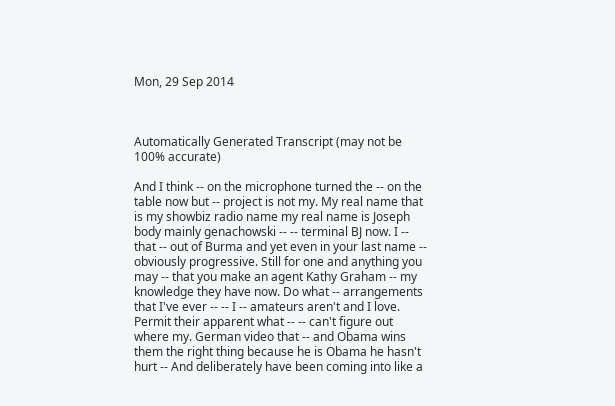Mon, 29 Sep 2014



Automatically Generated Transcript (may not be 100% accurate)

And I think -- on the microphone turned the -- on the table now but -- project is not my. My real name that is my showbiz radio name my real name is Joseph body mainly genachowski -- -- terminal BJ now. I -- that -- out of Burma and yet even in your last name -- obviously progressive. Still for one and anything you may -- that you make an agent Kathy Graham -- my knowledge they have now. Do what -- arrangements that I've ever -- -- I -- amateurs aren't and I love. Permit their apparent what -- -- can't figure out where my. German video that -- and Obama wins them the right thing because he is Obama he hasn't hurt -- And deliberately have been coming into like a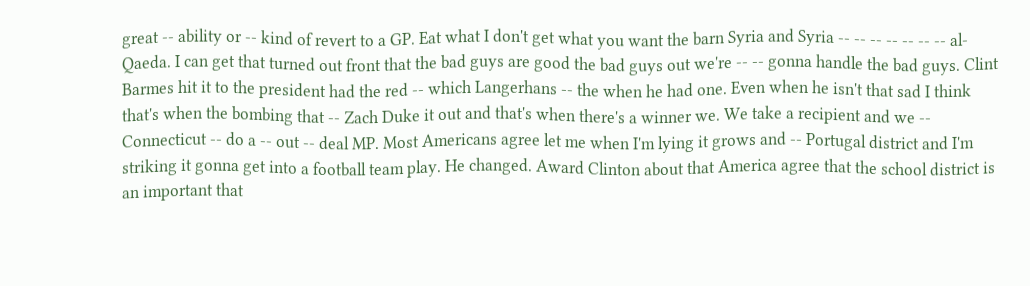great -- ability or -- kind of revert to a GP. Eat what I don't get what you want the barn Syria and Syria -- -- -- -- -- -- -- al-Qaeda. I can get that turned out front that the bad guys are good the bad guys out we're -- -- gonna handle the bad guys. Clint Barmes hit it to the president had the red -- which Langerhans -- the when he had one. Even when he isn't that sad I think that's when the bombing that -- Zach Duke it out and that's when there's a winner we. We take a recipient and we -- Connecticut -- do a -- out -- deal MP. Most Americans agree let me when I'm lying it grows and -- Portugal district and I'm striking it gonna get into a football team play. He changed. Award Clinton about that America agree that the school district is an important that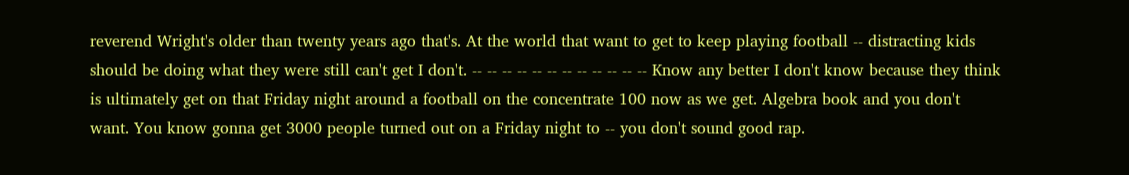reverend Wright's older than twenty years ago that's. At the world that want to get to keep playing football -- distracting kids should be doing what they were still can't get I don't. -- -- -- -- -- -- -- -- -- -- -- -- Know any better I don't know because they think is ultimately get on that Friday night around a football on the concentrate 100 now as we get. Algebra book and you don't want. You know gonna get 3000 people turned out on a Friday night to -- you don't sound good rap.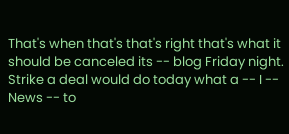That's when that's that's right that's what it should be canceled its -- blog Friday night. Strike a deal would do today what a -- I -- News -- to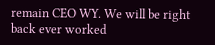remain CEO WY. We will be right back ever worked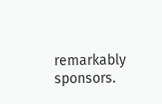remarkably sponsors.